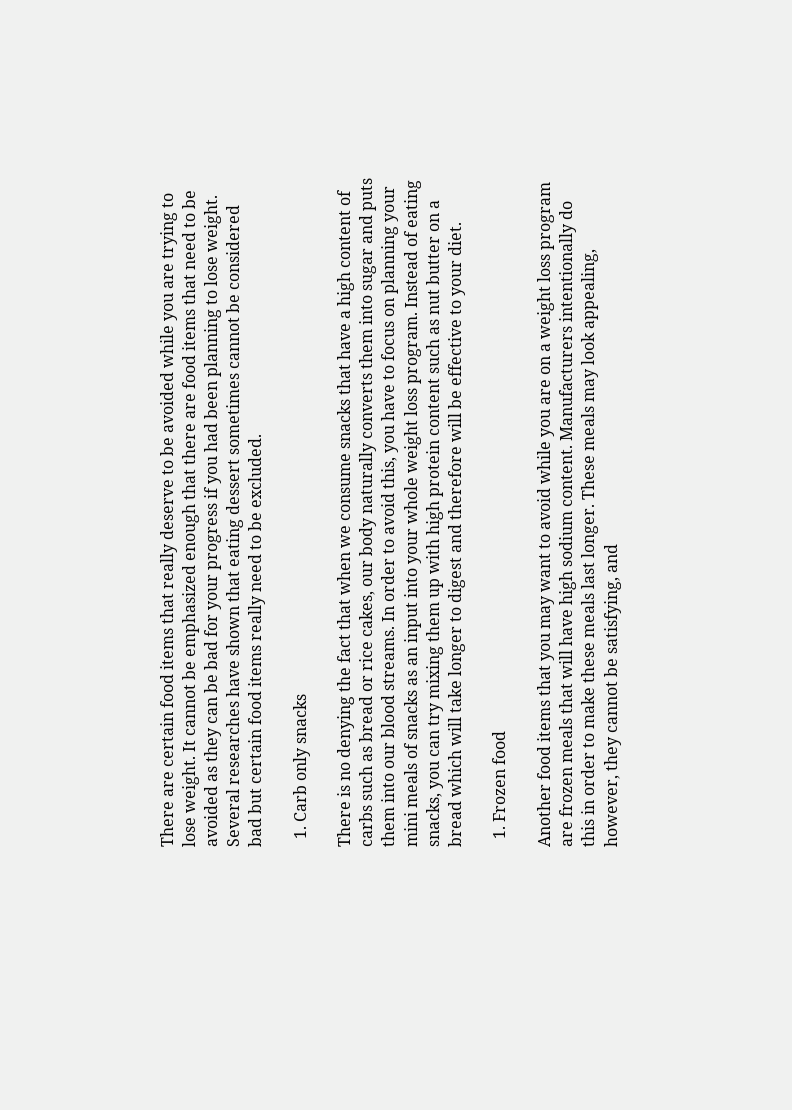There are certain food items that really deserve to be avoided while you are trying to lose weight. It cannot be emphasized enough that there are food items that need to be avoided as they can be bad for your progress if you had been planning to lose weight. Several researches have shown that eating dessert sometimes cannot be considered bad but certain food items really need to be excluded.

  1. Carb only snacks

There is no denying the fact that when we consume snacks that have a high content of carbs such as bread or rice cakes, our body naturally converts them into sugar and puts them into our blood streams. In order to avoid this, you have to focus on planning your mini meals of snacks as an input into your whole weight loss program. Instead of eating snacks, you can try mixing them up with high protein content such as nut butter on a bread which will take longer to digest and therefore will be effective to your diet.

  1. Frozen food

Another food items that you may want to avoid while you are on a weight loss program are frozen meals that will have high sodium content. Manufacturers intentionally do this in order to make these meals last longer. These meals may look appealing, however, they cannot be satisfying, and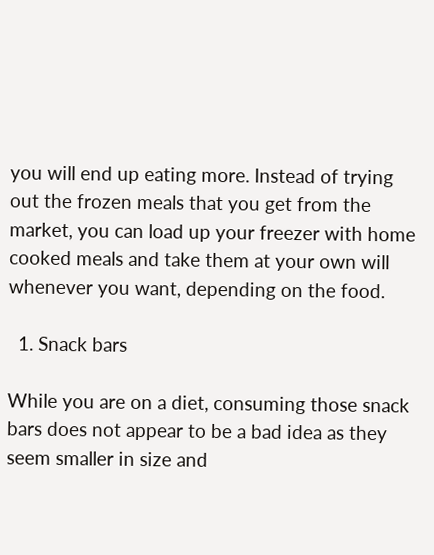you will end up eating more. Instead of trying out the frozen meals that you get from the market, you can load up your freezer with home cooked meals and take them at your own will whenever you want, depending on the food.

  1. Snack bars

While you are on a diet, consuming those snack bars does not appear to be a bad idea as they seem smaller in size and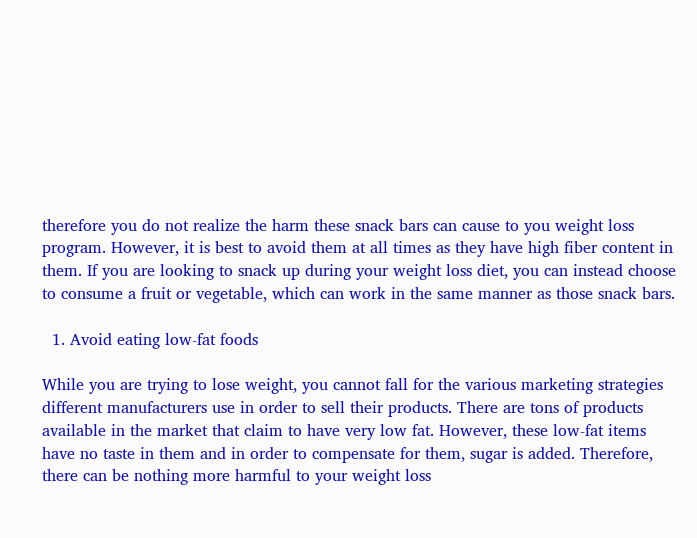therefore you do not realize the harm these snack bars can cause to you weight loss program. However, it is best to avoid them at all times as they have high fiber content in them. If you are looking to snack up during your weight loss diet, you can instead choose to consume a fruit or vegetable, which can work in the same manner as those snack bars.

  1. Avoid eating low-fat foods

While you are trying to lose weight, you cannot fall for the various marketing strategies different manufacturers use in order to sell their products. There are tons of products available in the market that claim to have very low fat. However, these low-fat items have no taste in them and in order to compensate for them, sugar is added. Therefore, there can be nothing more harmful to your weight loss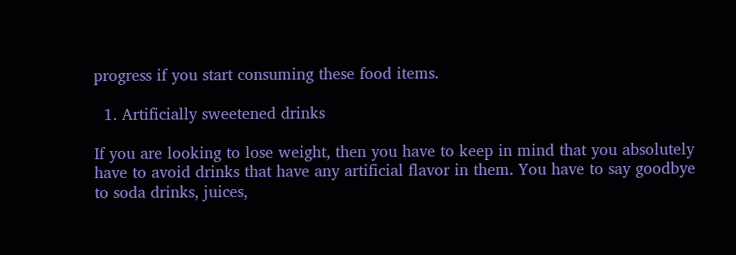progress if you start consuming these food items.

  1. Artificially sweetened drinks

If you are looking to lose weight, then you have to keep in mind that you absolutely have to avoid drinks that have any artificial flavor in them. You have to say goodbye to soda drinks, juices,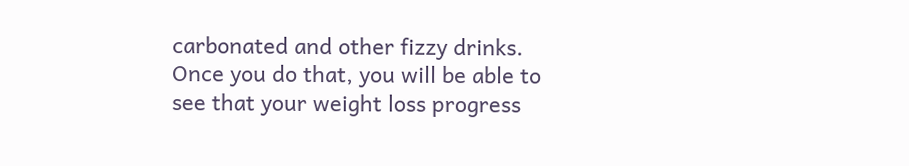carbonated and other fizzy drinks. Once you do that, you will be able to see that your weight loss progress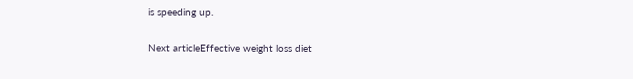is speeding up.

Next articleEffective weight loss diet